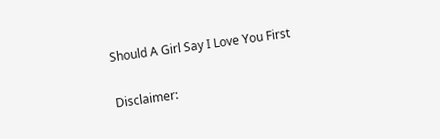Should A Girl Say I Love You First

Disclaimer: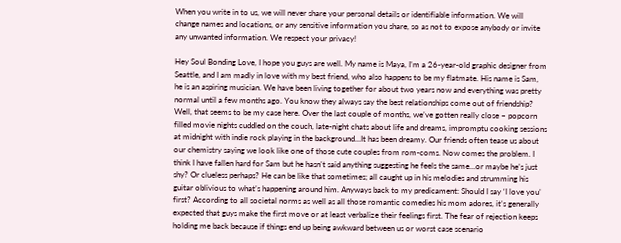When you write in to us, we will never share your personal details or identifiable information. We will change names and locations, or any sensitive information you share, so as not to expose anybody or invite any unwanted information. We respect your privacy!

Hey Soul Bonding Love, I hope you guys are well. My name is Maya, I’m a 26-year-old graphic designer from Seattle, and I am madly in love with my best friend, who also happens to be my flatmate. His name is Sam, he is an aspiring musician. We have been living together for about two years now and everything was pretty normal until a few months ago. You know they always say the best relationships come out of friendship? Well, that seems to be my case here. Over the last couple of months, we’ve gotten really close – popcorn filled movie nights cuddled on the couch, late-night chats about life and dreams, impromptu cooking sessions at midnight with indie rock playing in the background…It has been dreamy. Our friends often tease us about our chemistry saying we look like one of those cute couples from rom-coms. Now comes the problem. I think I have fallen hard for Sam but he hasn’t said anything suggesting he feels the same…or maybe he’s just shy? Or clueless perhaps? He can be like that sometimes; all caught up in his melodies and strumming his guitar oblivious to what’s happening around him. Anyways back to my predicament: Should I say ‘I love you’ first? According to all societal norms as well as all those romantic comedies his mom adores, it’s generally expected that guys make the first move or at least verbalize their feelings first. The fear of rejection keeps holding me back because if things end up being awkward between us or worst case scenario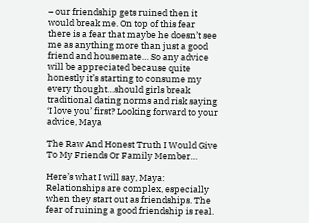– our friendship gets ruined then it would break me. On top of this fear there is a fear that maybe he doesn’t see me as anything more than just a good friend and housemate… So any advice will be appreciated because quite honestly it’s starting to consume my every thought…should girls break traditional dating norms and risk saying ‘I love you’ first? Looking forward to your advice, Maya

The Raw And Honest Truth I Would Give To My Friends Or Family Member…

Here’s what I will say, Maya: Relationships are complex, especially when they start out as friendships. The fear of ruining a good friendship is real.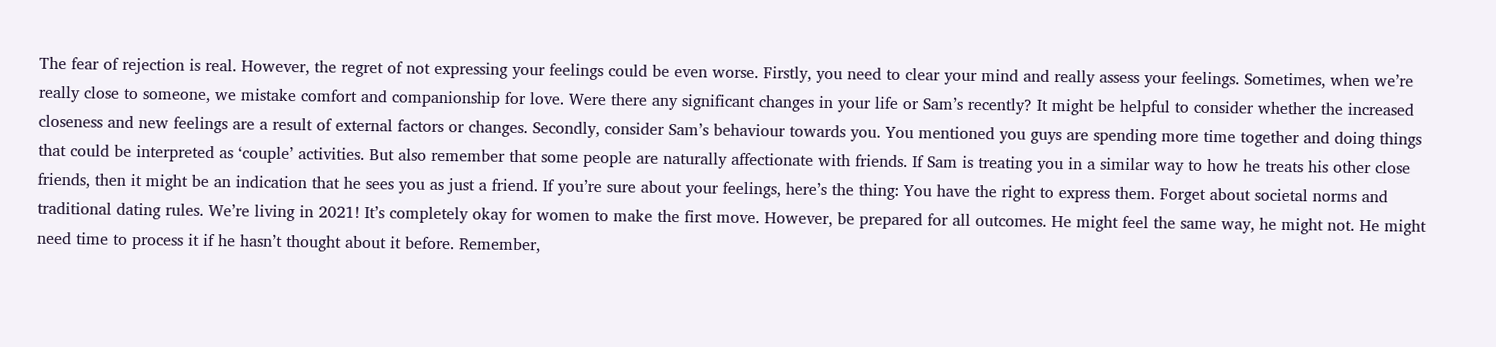The fear of rejection is real. However, the regret of not expressing your feelings could be even worse. Firstly, you need to clear your mind and really assess your feelings. Sometimes, when we’re really close to someone, we mistake comfort and companionship for love. Were there any significant changes in your life or Sam’s recently? It might be helpful to consider whether the increased closeness and new feelings are a result of external factors or changes. Secondly, consider Sam’s behaviour towards you. You mentioned you guys are spending more time together and doing things that could be interpreted as ‘couple’ activities. But also remember that some people are naturally affectionate with friends. If Sam is treating you in a similar way to how he treats his other close friends, then it might be an indication that he sees you as just a friend. If you’re sure about your feelings, here’s the thing: You have the right to express them. Forget about societal norms and traditional dating rules. We’re living in 2021! It’s completely okay for women to make the first move. However, be prepared for all outcomes. He might feel the same way, he might not. He might need time to process it if he hasn’t thought about it before. Remember,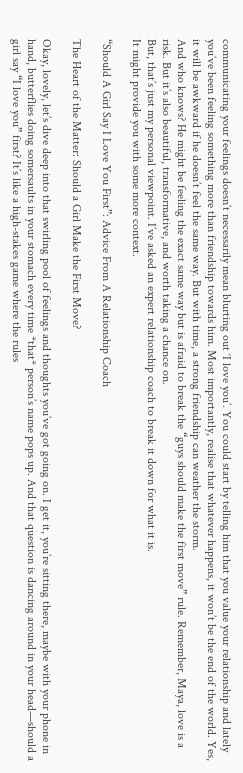communicating your feelings doesn’t necessarily mean blurting out ‘I love you’. You could start by telling him that you value your relationship and lately you’ve been feeling something more than friendship towards him. Most importantly, realise that whatever happens, it won’t be the end of the world. Yes, it will be awkward if he doesn’t feel the same way. But with time, a strong friendship can weather the storm.
And who knows? He might be feeling the exact same way but is afraid to break the “guys should make the first move” rule. Remember, Maya, love is a risk. But it’s also beautiful, transformative, and worth taking a chance on.
But, that’s just my personal viewpoint. I’ve asked an expert relationship coach to break it down for what it is.
It might provide you with some more context.

“Should A Girl Say I Love You First”: Advice From A Relationship Coach

The Heart of the Matter: Should a Girl Make the First Move?

Okay, lovely, let’s dive deep into that swirling pool of feelings and thoughts you’ve got going on. I get it, you’re sitting there, maybe with your phone in hand, butterflies doing somersaults in your stomach every time *that* person’s name pops up. And that question is dancing around in your head—should a girl say “I love you” first? It’s like a high-stakes game where the rules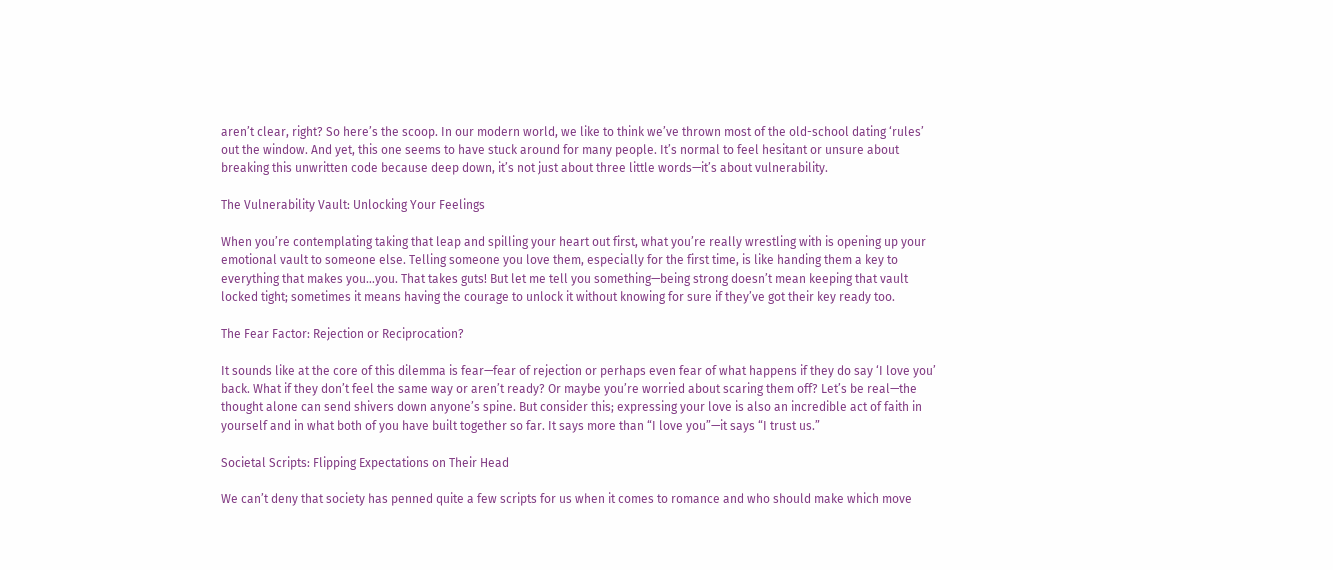aren’t clear, right? So here’s the scoop. In our modern world, we like to think we’ve thrown most of the old-school dating ‘rules’ out the window. And yet, this one seems to have stuck around for many people. It’s normal to feel hesitant or unsure about breaking this unwritten code because deep down, it’s not just about three little words—it’s about vulnerability.

The Vulnerability Vault: Unlocking Your Feelings

When you’re contemplating taking that leap and spilling your heart out first, what you’re really wrestling with is opening up your emotional vault to someone else. Telling someone you love them, especially for the first time, is like handing them a key to everything that makes you…you. That takes guts! But let me tell you something—being strong doesn’t mean keeping that vault locked tight; sometimes it means having the courage to unlock it without knowing for sure if they’ve got their key ready too.

The Fear Factor: Rejection or Reciprocation?

It sounds like at the core of this dilemma is fear—fear of rejection or perhaps even fear of what happens if they do say ‘I love you’ back. What if they don’t feel the same way or aren’t ready? Or maybe you’re worried about scaring them off? Let’s be real—the thought alone can send shivers down anyone’s spine. But consider this; expressing your love is also an incredible act of faith in yourself and in what both of you have built together so far. It says more than “I love you”—it says “I trust us.”

Societal Scripts: Flipping Expectations on Their Head

We can’t deny that society has penned quite a few scripts for us when it comes to romance and who should make which move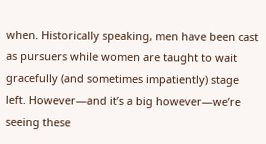when. Historically speaking, men have been cast as pursuers while women are taught to wait gracefully (and sometimes impatiently) stage left. However—and it’s a big however—we’re seeing these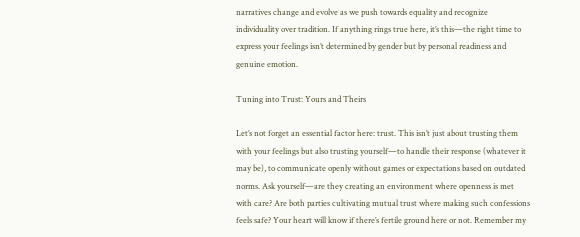narratives change and evolve as we push towards equality and recognize individuality over tradition. If anything rings true here, it’s this—the right time to express your feelings isn’t determined by gender but by personal readiness and genuine emotion.

Tuning into Trust: Yours and Theirs

Let’s not forget an essential factor here: trust. This isn’t just about trusting them with your feelings but also trusting yourself—to handle their response (whatever it may be), to communicate openly without games or expectations based on outdated norms. Ask yourself—are they creating an environment where openness is met with care? Are both parties cultivating mutual trust where making such confessions feels safe? Your heart will know if there’s fertile ground here or not. Remember my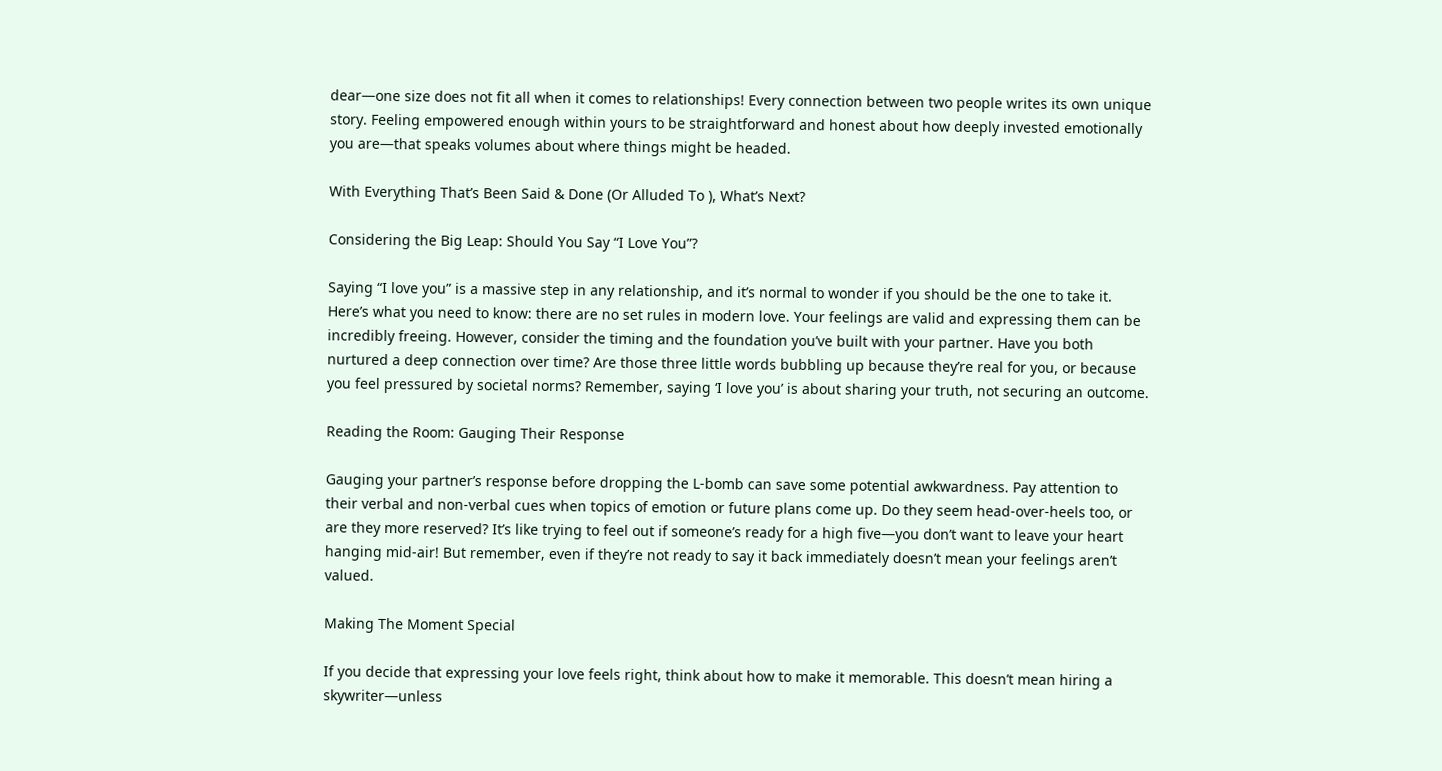dear—one size does not fit all when it comes to relationships! Every connection between two people writes its own unique story. Feeling empowered enough within yours to be straightforward and honest about how deeply invested emotionally you are—that speaks volumes about where things might be headed.

With Everything That’s Been Said & Done (Or Alluded To ), What’s Next?

Considering the Big Leap: Should You Say “I Love You”?

Saying “I love you” is a massive step in any relationship, and it’s normal to wonder if you should be the one to take it. Here’s what you need to know: there are no set rules in modern love. Your feelings are valid and expressing them can be incredibly freeing. However, consider the timing and the foundation you’ve built with your partner. Have you both nurtured a deep connection over time? Are those three little words bubbling up because they’re real for you, or because you feel pressured by societal norms? Remember, saying ‘I love you’ is about sharing your truth, not securing an outcome.

Reading the Room: Gauging Their Response

Gauging your partner’s response before dropping the L-bomb can save some potential awkwardness. Pay attention to their verbal and non-verbal cues when topics of emotion or future plans come up. Do they seem head-over-heels too, or are they more reserved? It’s like trying to feel out if someone’s ready for a high five—you don’t want to leave your heart hanging mid-air! But remember, even if they’re not ready to say it back immediately doesn’t mean your feelings aren’t valued.

Making The Moment Special

If you decide that expressing your love feels right, think about how to make it memorable. This doesn’t mean hiring a skywriter—unless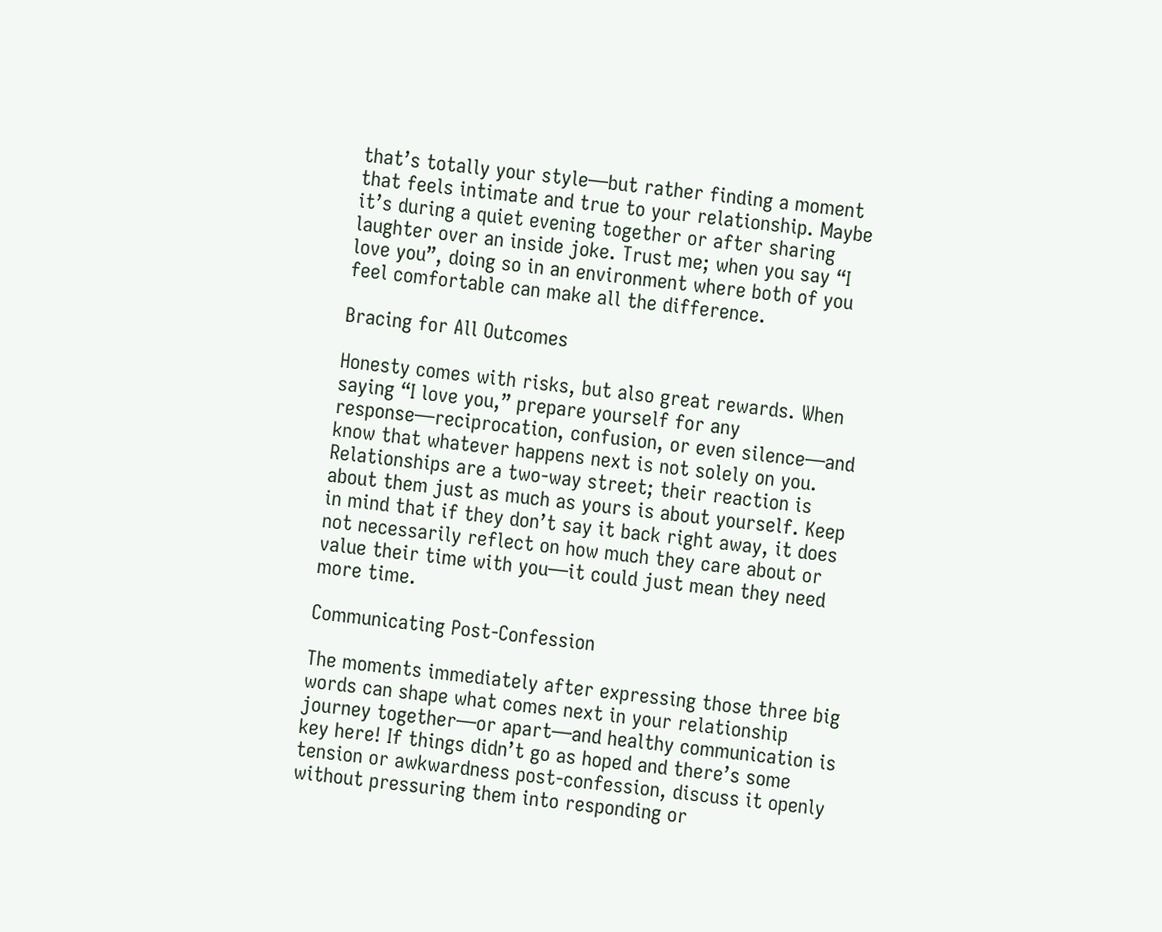that’s totally your style—but rather finding a moment that feels intimate and true to your relationship. Maybe it’s during a quiet evening together or after sharing laughter over an inside joke. Trust me; when you say “I love you”, doing so in an environment where both of you feel comfortable can make all the difference.

Bracing for All Outcomes

Honesty comes with risks, but also great rewards. When saying “I love you,” prepare yourself for any response—reciprocation, confusion, or even silence—and know that whatever happens next is not solely on you. Relationships are a two-way street; their reaction is about them just as much as yours is about yourself. Keep in mind that if they don’t say it back right away, it does not necessarily reflect on how much they care about or value their time with you—it could just mean they need more time.

Communicating Post-Confession

The moments immediately after expressing those three big words can shape what comes next in your relationship journey together—or apart—and healthy communication is key here! If things didn’t go as hoped and there’s some tension or awkwardness post-confession, discuss it openly without pressuring them into responding or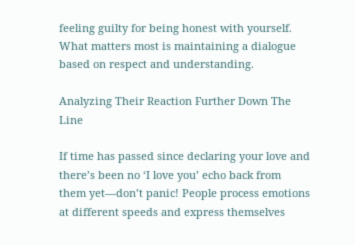feeling guilty for being honest with yourself. What matters most is maintaining a dialogue based on respect and understanding.

Analyzing Their Reaction Further Down The Line

If time has passed since declaring your love and there’s been no ‘I love you’ echo back from them yet—don’t panic! People process emotions at different speeds and express themselves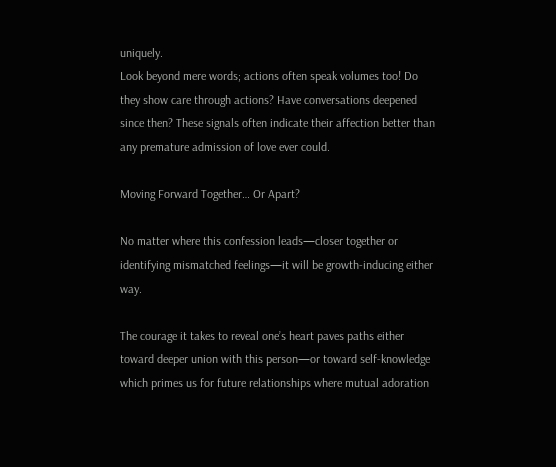uniquely.
Look beyond mere words; actions often speak volumes too! Do they show care through actions? Have conversations deepened since then? These signals often indicate their affection better than any premature admission of love ever could.

Moving Forward Together… Or Apart?

No matter where this confession leads—closer together or identifying mismatched feelings—it will be growth-inducing either way.

The courage it takes to reveal one’s heart paves paths either toward deeper union with this person—or toward self-knowledge which primes us for future relationships where mutual adoration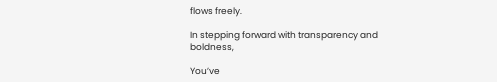flows freely.

In stepping forward with transparency and boldness,

You’ve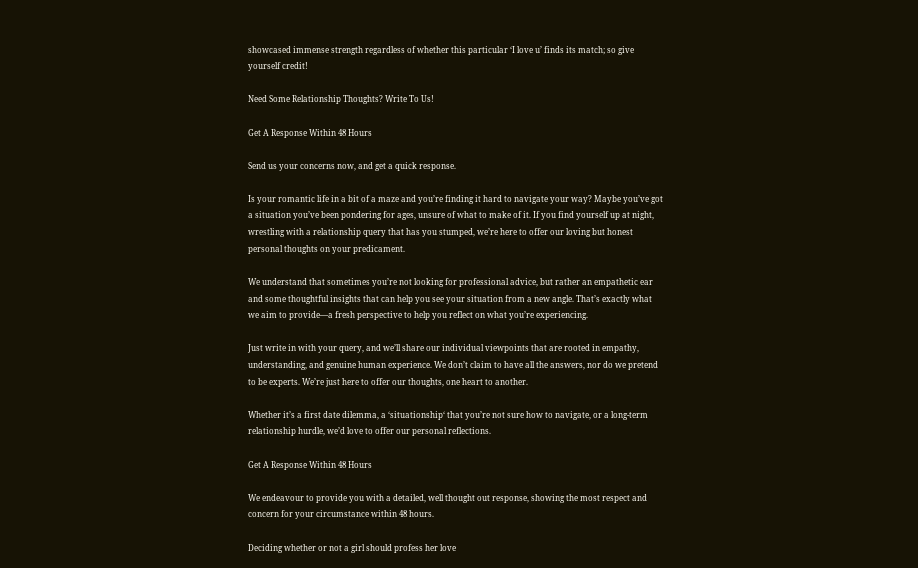showcased immense strength regardless of whether this particular ‘I love u’ finds its match; so give yourself credit!

Need Some Relationship Thoughts? Write To Us!

Get A Response Within 48 Hours

Send us your concerns now, and get a quick response.

Is your romantic life in a bit of a maze and you’re finding it hard to navigate your way? Maybe you’ve got a situation you’ve been pondering for ages, unsure of what to make of it. If you find yourself up at night, wrestling with a relationship query that has you stumped, we’re here to offer our loving but honest personal thoughts on your predicament.

We understand that sometimes you’re not looking for professional advice, but rather an empathetic ear and some thoughtful insights that can help you see your situation from a new angle. That’s exactly what we aim to provide—a fresh perspective to help you reflect on what you’re experiencing.

Just write in with your query, and we’ll share our individual viewpoints that are rooted in empathy, understanding, and genuine human experience. We don’t claim to have all the answers, nor do we pretend to be experts. We’re just here to offer our thoughts, one heart to another.

Whether it’s a first date dilemma, a ‘situationship‘ that you’re not sure how to navigate, or a long-term relationship hurdle, we’d love to offer our personal reflections.

Get A Response Within 48 Hours

We endeavour to provide you with a detailed, well thought out response, showing the most respect and concern for your circumstance within 48 hours.

Deciding whether or not a girl should profess her love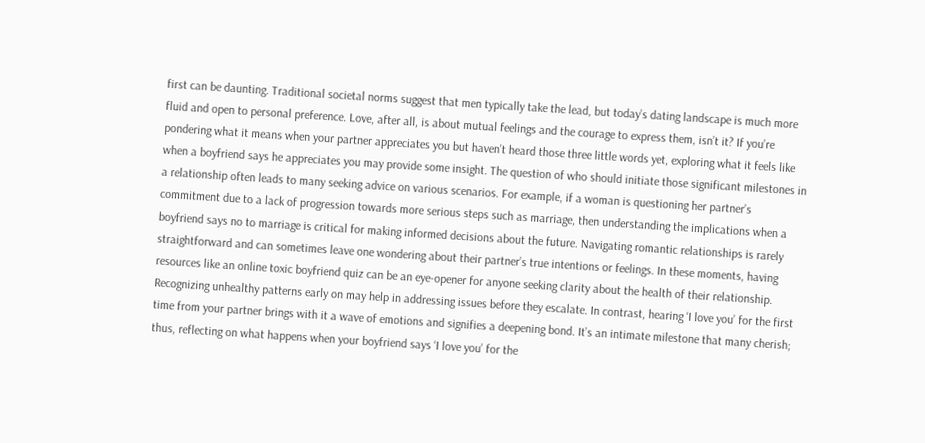first can be daunting. Traditional societal norms suggest that men typically take the lead, but today’s dating landscape is much more fluid and open to personal preference. Love, after all, is about mutual feelings and the courage to express them, isn’t it? If you’re pondering what it means when your partner appreciates you but haven’t heard those three little words yet, exploring what it feels like when a boyfriend says he appreciates you may provide some insight. The question of who should initiate those significant milestones in a relationship often leads to many seeking advice on various scenarios. For example, if a woman is questioning her partner’s commitment due to a lack of progression towards more serious steps such as marriage, then understanding the implications when a boyfriend says no to marriage is critical for making informed decisions about the future. Navigating romantic relationships is rarely straightforward and can sometimes leave one wondering about their partner’s true intentions or feelings. In these moments, having resources like an online toxic boyfriend quiz can be an eye-opener for anyone seeking clarity about the health of their relationship. Recognizing unhealthy patterns early on may help in addressing issues before they escalate. In contrast, hearing ‘I love you’ for the first time from your partner brings with it a wave of emotions and signifies a deepening bond. It’s an intimate milestone that many cherish; thus, reflecting on what happens when your boyfriend says ‘I love you’ for the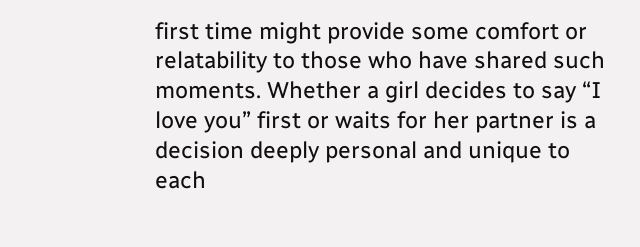first time might provide some comfort or relatability to those who have shared such moments. Whether a girl decides to say “I love you” first or waits for her partner is a decision deeply personal and unique to each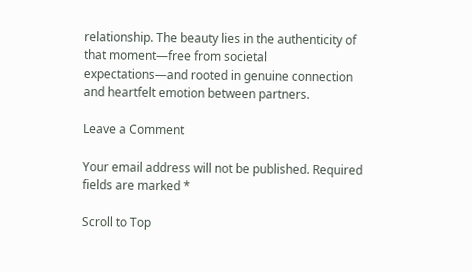relationship. The beauty lies in the authenticity of that moment—free from societal expectations—and rooted in genuine connection and heartfelt emotion between partners.

Leave a Comment

Your email address will not be published. Required fields are marked *

Scroll to Top